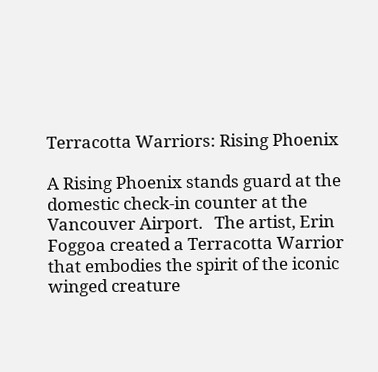Terracotta Warriors: Rising Phoenix

A Rising Phoenix stands guard at the domestic check-in counter at the Vancouver Airport.   The artist, Erin Foggoa created a Terracotta Warrior that embodies the spirit of the iconic winged creature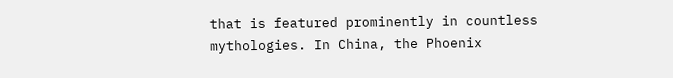that is featured prominently in countless mythologies. In China, the Phoenix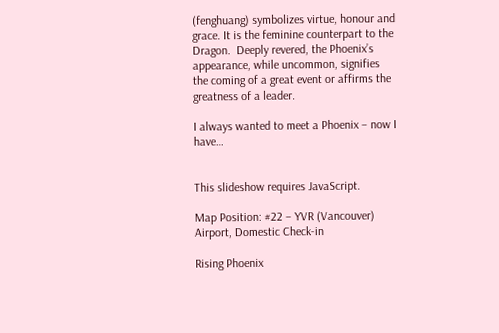(fenghuang) symbolizes virtue, honour and grace. It is the feminine counterpart to the Dragon.  Deeply revered, the Phoenix’s appearance, while uncommon, signifies the coming of a great event or affirms the greatness of a leader.

I always wanted to meet a Phoenix – now I have…


This slideshow requires JavaScript.

Map Position: #22 – YVR (Vancouver) Airport, Domestic Check-in

Rising Phoenix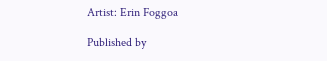Artist: Erin Foggoa

Published by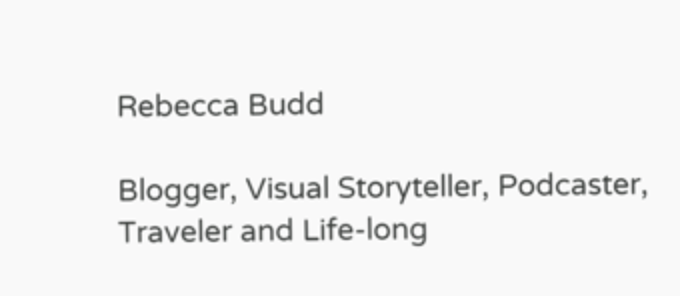Rebecca Budd

Blogger, Visual Storyteller, Podcaster, Traveler and Life-long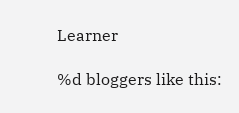Learner

%d bloggers like this: